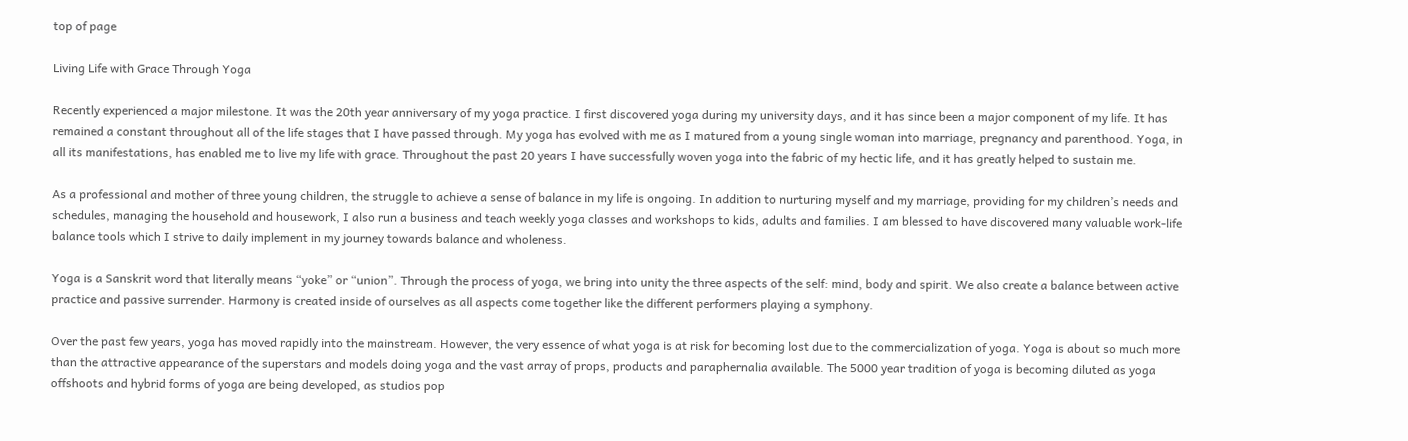top of page

Living Life with Grace Through Yoga

Recently experienced a major milestone. It was the 20th year anniversary of my yoga practice. I first discovered yoga during my university days, and it has since been a major component of my life. It has remained a constant throughout all of the life stages that I have passed through. My yoga has evolved with me as I matured from a young single woman into marriage, pregnancy and parenthood. Yoga, in all its manifestations, has enabled me to live my life with grace. Throughout the past 20 years I have successfully woven yoga into the fabric of my hectic life, and it has greatly helped to sustain me.

As a professional and mother of three young children, the struggle to achieve a sense of balance in my life is ongoing. In addition to nurturing myself and my marriage, providing for my children’s needs and schedules, managing the household and housework, I also run a business and teach weekly yoga classes and workshops to kids, adults and families. I am blessed to have discovered many valuable work-life balance tools which I strive to daily implement in my journey towards balance and wholeness.

Yoga is a Sanskrit word that literally means “yoke” or “union”. Through the process of yoga, we bring into unity the three aspects of the self: mind, body and spirit. We also create a balance between active practice and passive surrender. Harmony is created inside of ourselves as all aspects come together like the different performers playing a symphony.

Over the past few years, yoga has moved rapidly into the mainstream. However, the very essence of what yoga is at risk for becoming lost due to the commercialization of yoga. Yoga is about so much more than the attractive appearance of the superstars and models doing yoga and the vast array of props, products and paraphernalia available. The 5000 year tradition of yoga is becoming diluted as yoga offshoots and hybrid forms of yoga are being developed, as studios pop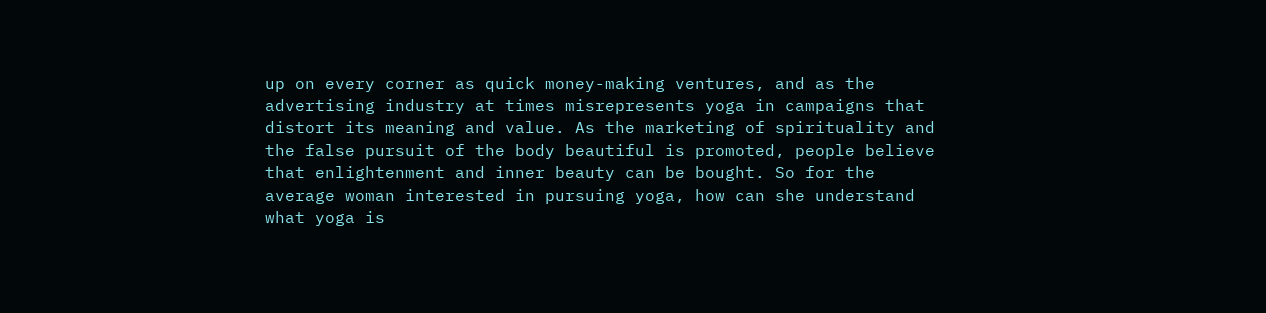up on every corner as quick money-making ventures, and as the advertising industry at times misrepresents yoga in campaigns that distort its meaning and value. As the marketing of spirituality and the false pursuit of the body beautiful is promoted, people believe that enlightenment and inner beauty can be bought. So for the average woman interested in pursuing yoga, how can she understand what yoga is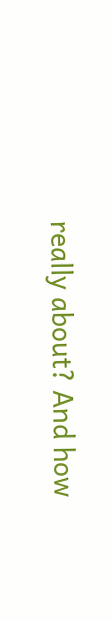really about? And how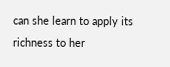can she learn to apply its richness to her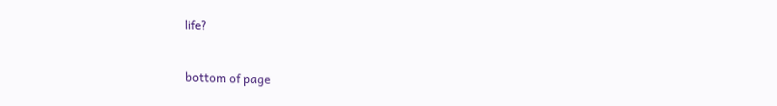life?


bottom of page